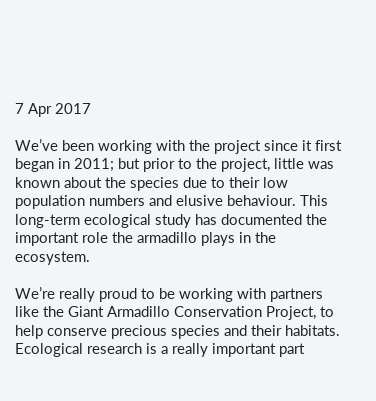7 Apr 2017

We’ve been working with the project since it first began in 2011; but prior to the project, little was known about the species due to their low population numbers and elusive behaviour. This long-term ecological study has documented the important role the armadillo plays in the ecosystem.

We’re really proud to be working with partners like the Giant Armadillo Conservation Project, to help conserve precious species and their habitats. Ecological research is a really important part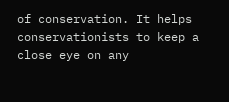of conservation. It helps conservationists to keep a close eye on any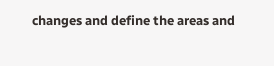changes and define the areas and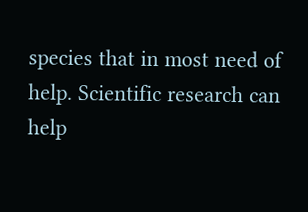species that in most need of help. Scientific research can help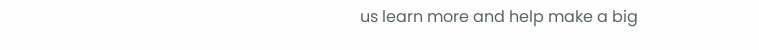us learn more and help make a big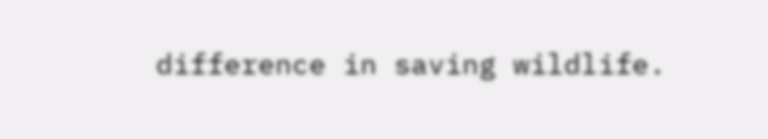difference in saving wildlife.